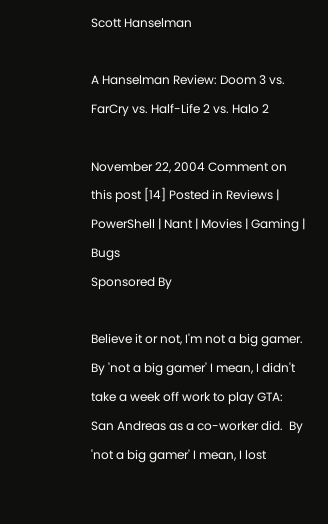Scott Hanselman

A Hanselman Review: Doom 3 vs. FarCry vs. Half-Life 2 vs. Halo 2

November 22, 2004 Comment on this post [14] Posted in Reviews | PowerShell | Nant | Movies | Gaming | Bugs
Sponsored By

Believe it or not, I'm not a big gamer.  By 'not a big gamer' I mean, I didn't take a week off work to play GTA: San Andreas as a co-worker did.  By 'not a big gamer' I mean, I lost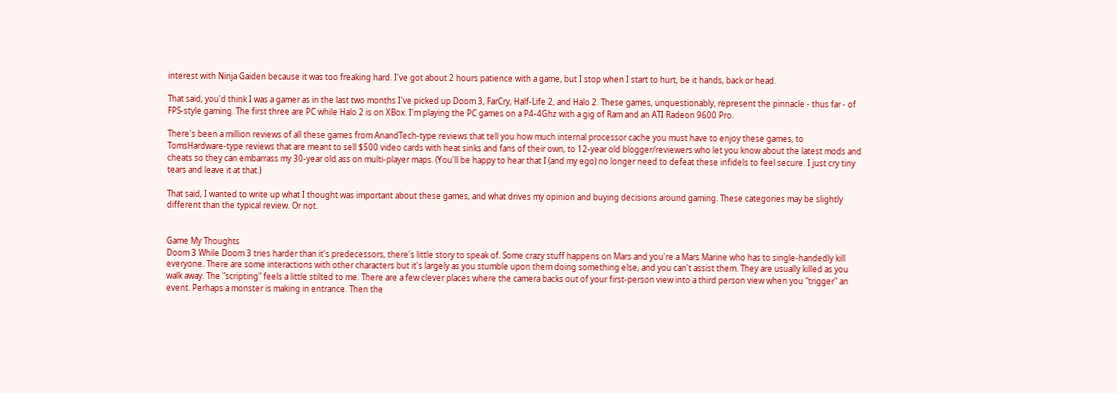interest with Ninja Gaiden because it was too freaking hard. I've got about 2 hours patience with a game, but I stop when I start to hurt, be it hands, back or head.

That said, you'd think I was a gamer as in the last two months I've picked up Doom 3, FarCry, Half-Life 2, and Halo 2. These games, unquestionably, represent the pinnacle - thus far - of FPS-style gaming. The first three are PC while Halo 2 is on XBox. I'm playing the PC games on a P4-4Ghz with a gig of Ram and an ATI Radeon 9600 Pro.

There's been a million reviews of all these games from AnandTech-type reviews that tell you how much internal processor cache you must have to enjoy these games, to TomsHardware-type reviews that are meant to sell $500 video cards with heat sinks and fans of their own, to 12-year old blogger/reviewers who let you know about the latest mods and cheats so they can embarrass my 30-year old ass on multi-player maps. (You'll be happy to hear that I (and my ego) no longer need to defeat these infidels to feel secure. I just cry tiny tears and leave it at that.)

That said, I wanted to write up what I thought was important about these games, and what drives my opinion and buying decisions around gaming. These categories may be slightly different than the typical review. Or not.


Game My Thoughts
Doom 3 While Doom 3 tries harder than it's predecessors, there's little story to speak of. Some crazy stuff happens on Mars and you're a Mars Marine who has to single-handedly kill everyone. There are some interactions with other characters but it's largely as you stumble upon them doing something else, and you can't assist them. They are usually killed as you walk away. The "scripting" feels a little stilted to me. There are a few clever places where the camera backs out of your first-person view into a third person view when you "trigger" an event. Perhaps a monster is making in entrance. Then the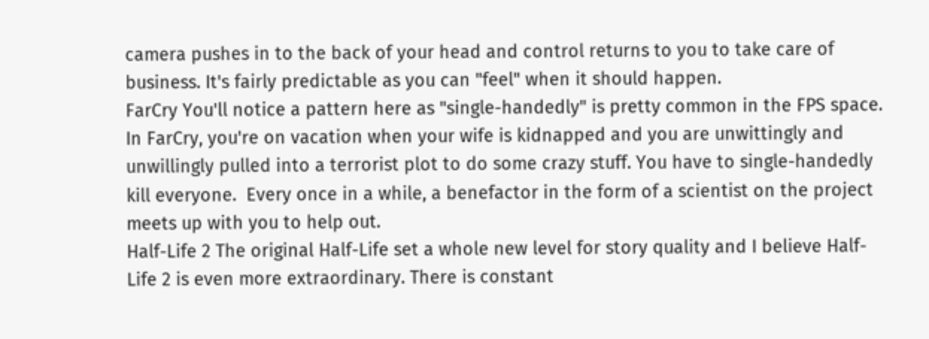camera pushes in to the back of your head and control returns to you to take care of business. It's fairly predictable as you can "feel" when it should happen.
FarCry You'll notice a pattern here as "single-handedly" is pretty common in the FPS space. In FarCry, you're on vacation when your wife is kidnapped and you are unwittingly and unwillingly pulled into a terrorist plot to do some crazy stuff. You have to single-handedly kill everyone.  Every once in a while, a benefactor in the form of a scientist on the project meets up with you to help out.
Half-Life 2 The original Half-Life set a whole new level for story quality and I believe Half-Life 2 is even more extraordinary. There is constant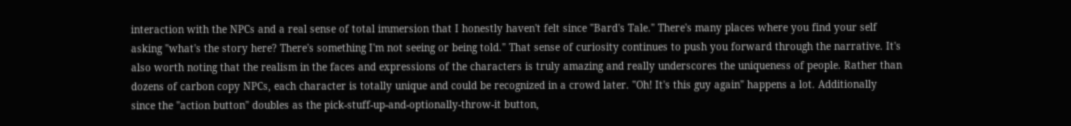interaction with the NPCs and a real sense of total immersion that I honestly haven't felt since "Bard's Tale." There's many places where you find your self asking "what's the story here? There's something I'm not seeing or being told." That sense of curiosity continues to push you forward through the narrative. It's also worth noting that the realism in the faces and expressions of the characters is truly amazing and really underscores the uniqueness of people. Rather than dozens of carbon copy NPCs, each character is totally unique and could be recognized in a crowd later. "Oh! It's this guy again" happens a lot. Additionally since the "action button" doubles as the pick-stuff-up-and-optionally-throw-it button,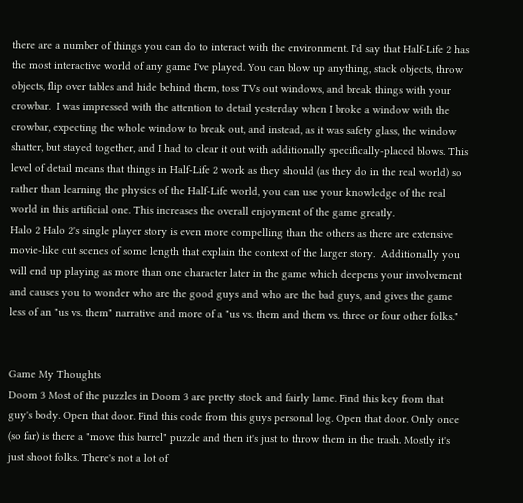there are a number of things you can do to interact with the environment. I'd say that Half-Life 2 has the most interactive world of any game I've played. You can blow up anything, stack objects, throw objects, flip over tables and hide behind them, toss TVs out windows, and break things with your crowbar.  I was impressed with the attention to detail yesterday when I broke a window with the crowbar, expecting the whole window to break out, and instead, as it was safety glass, the window shatter, but stayed together, and I had to clear it out with additionally specifically-placed blows. This level of detail means that things in Half-Life 2 work as they should (as they do in the real world) so rather than learning the physics of the Half-Life world, you can use your knowledge of the real world in this artificial one. This increases the overall enjoyment of the game greatly.
Halo 2 Halo 2's single player story is even more compelling than the others as there are extensive movie-like cut scenes of some length that explain the context of the larger story.  Additionally you will end up playing as more than one character later in the game which deepens your involvement and causes you to wonder who are the good guys and who are the bad guys, and gives the game less of an "us vs. them" narrative and more of a "us vs. them and them vs. three or four other folks."


Game My Thoughts
Doom 3 Most of the puzzles in Doom 3 are pretty stock and fairly lame. Find this key from that guy's body. Open that door. Find this code from this guys personal log. Open that door. Only once (so far) is there a "move this barrel" puzzle and then it's just to throw them in the trash. Mostly it's just shoot folks. There's not a lot of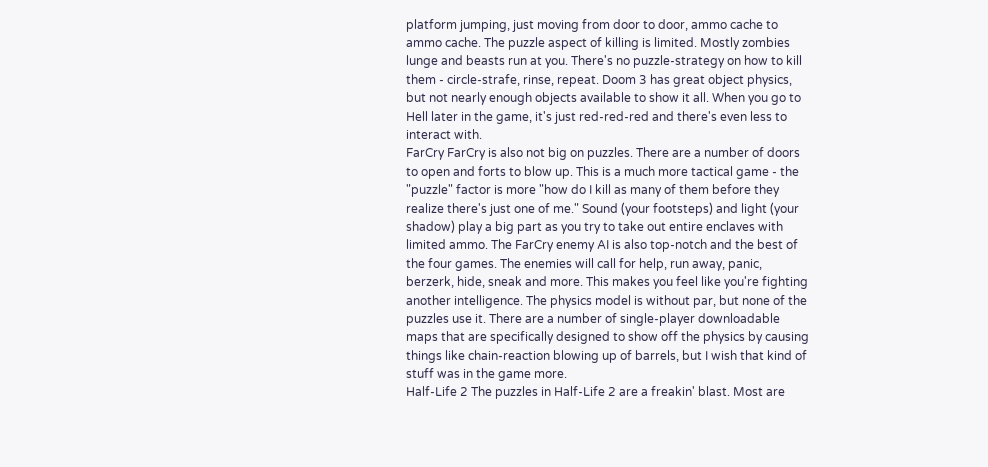platform jumping, just moving from door to door, ammo cache to ammo cache. The puzzle aspect of killing is limited. Mostly zombies lunge and beasts run at you. There's no puzzle-strategy on how to kill them - circle-strafe, rinse, repeat. Doom 3 has great object physics, but not nearly enough objects available to show it all. When you go to Hell later in the game, it's just red-red-red and there's even less to interact with.
FarCry FarCry is also not big on puzzles. There are a number of doors to open and forts to blow up. This is a much more tactical game - the "puzzle" factor is more "how do I kill as many of them before they realize there's just one of me." Sound (your footsteps) and light (your shadow) play a big part as you try to take out entire enclaves with limited ammo. The FarCry enemy AI is also top-notch and the best of the four games. The enemies will call for help, run away, panic, berzerk, hide, sneak and more. This makes you feel like you're fighting another intelligence. The physics model is without par, but none of the puzzles use it. There are a number of single-player downloadable maps that are specifically designed to show off the physics by causing things like chain-reaction blowing up of barrels, but I wish that kind of stuff was in the game more.
Half-Life 2 The puzzles in Half-Life 2 are a freakin' blast. Most are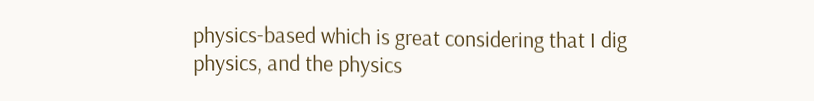physics-based which is great considering that I dig physics, and the physics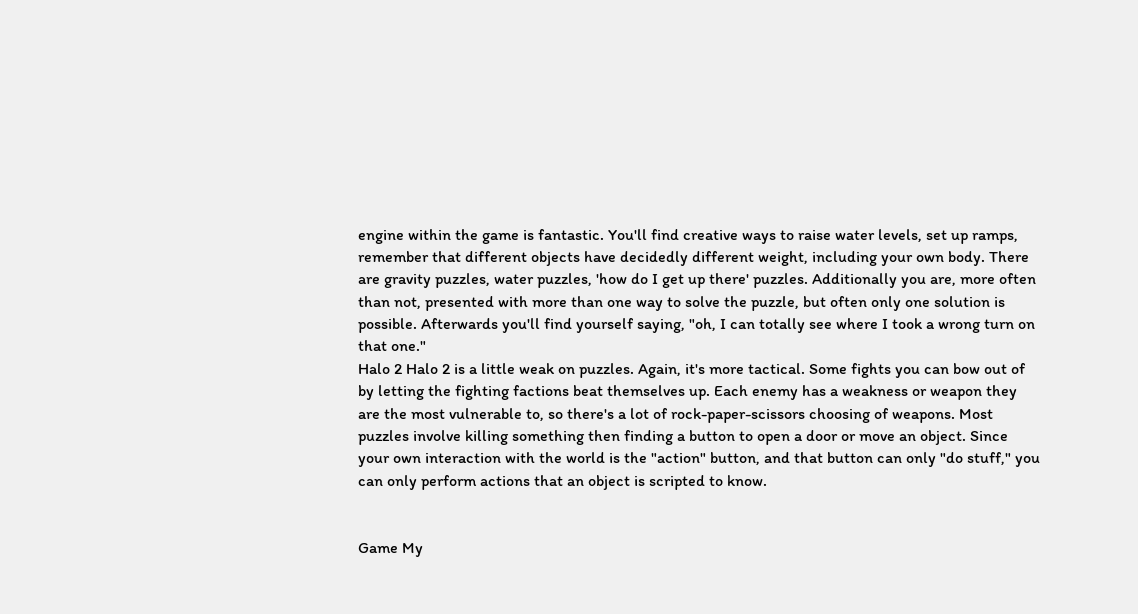engine within the game is fantastic. You'll find creative ways to raise water levels, set up ramps, remember that different objects have decidedly different weight, including your own body. There are gravity puzzles, water puzzles, 'how do I get up there' puzzles. Additionally you are, more often than not, presented with more than one way to solve the puzzle, but often only one solution is possible. Afterwards you'll find yourself saying, "oh, I can totally see where I took a wrong turn on that one."
Halo 2 Halo 2 is a little weak on puzzles. Again, it's more tactical. Some fights you can bow out of by letting the fighting factions beat themselves up. Each enemy has a weakness or weapon they are the most vulnerable to, so there's a lot of rock-paper-scissors choosing of weapons. Most puzzles involve killing something then finding a button to open a door or move an object. Since your own interaction with the world is the "action" button, and that button can only "do stuff," you can only perform actions that an object is scripted to know.


Game My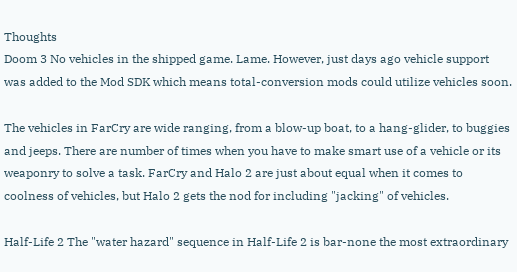Thoughts
Doom 3 No vehicles in the shipped game. Lame. However, just days ago vehicle support was added to the Mod SDK which means total-conversion mods could utilize vehicles soon.

The vehicles in FarCry are wide ranging, from a blow-up boat, to a hang-glider, to buggies and jeeps. There are number of times when you have to make smart use of a vehicle or its weaponry to solve a task. FarCry and Halo 2 are just about equal when it comes to coolness of vehicles, but Halo 2 gets the nod for including "jacking" of vehicles.

Half-Life 2 The "water hazard" sequence in Half-Life 2 is bar-none the most extraordinary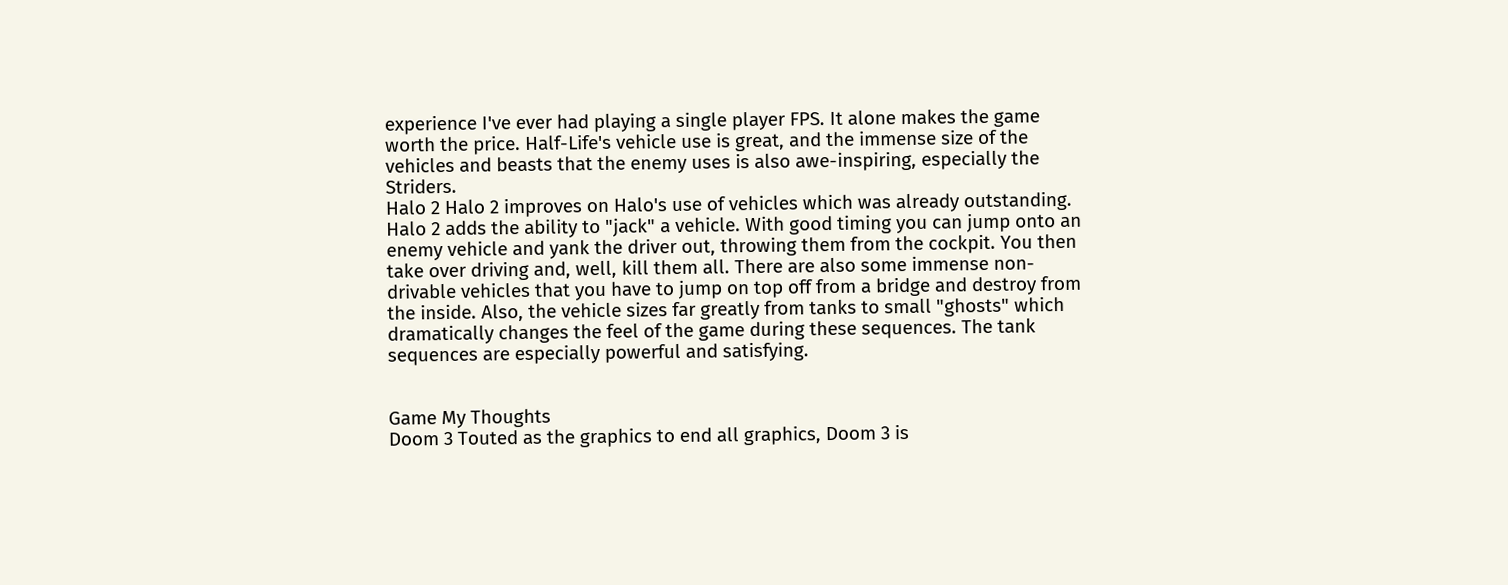experience I've ever had playing a single player FPS. It alone makes the game worth the price. Half-Life's vehicle use is great, and the immense size of the vehicles and beasts that the enemy uses is also awe-inspiring, especially the Striders.
Halo 2 Halo 2 improves on Halo's use of vehicles which was already outstanding. Halo 2 adds the ability to "jack" a vehicle. With good timing you can jump onto an enemy vehicle and yank the driver out, throwing them from the cockpit. You then take over driving and, well, kill them all. There are also some immense non-drivable vehicles that you have to jump on top off from a bridge and destroy from the inside. Also, the vehicle sizes far greatly from tanks to small "ghosts" which dramatically changes the feel of the game during these sequences. The tank sequences are especially powerful and satisfying.


Game My Thoughts
Doom 3 Touted as the graphics to end all graphics, Doom 3 is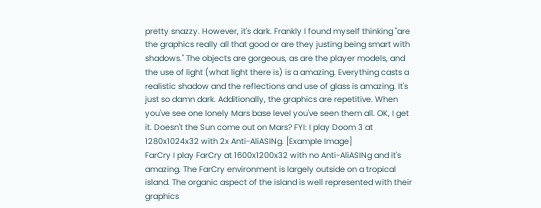pretty snazzy. However, it's dark. Frankly I found myself thinking "are the graphics really all that good or are they justing being smart with shadows." The objects are gorgeous, as are the player models, and the use of light (what light there is) is a amazing. Everything casts a realistic shadow and the reflections and use of glass is amazing. It's just so damn dark. Additionally, the graphics are repetitive. When you've see one lonely Mars base level you've seen them all. OK, I get it. Doesn't the Sun come out on Mars? FYI: I play Doom 3 at 1280x1024x32 with 2x Anti-AliASINg. [Example Image]
FarCry I play FarCry at 1600x1200x32 with no Anti-AliASINg and it's amazing. The FarCry environment is largely outside on a tropical island. The organic aspect of the island is well represented with their graphics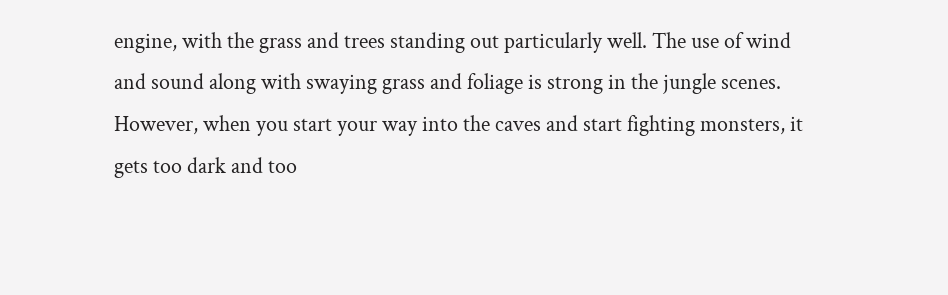engine, with the grass and trees standing out particularly well. The use of wind and sound along with swaying grass and foliage is strong in the jungle scenes. However, when you start your way into the caves and start fighting monsters, it gets too dark and too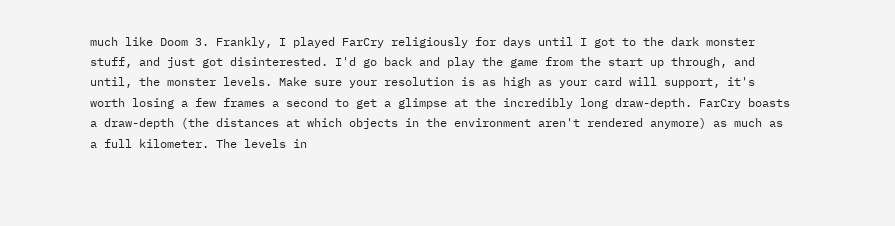much like Doom 3. Frankly, I played FarCry religiously for days until I got to the dark monster stuff, and just got disinterested. I'd go back and play the game from the start up through, and until, the monster levels. Make sure your resolution is as high as your card will support, it's worth losing a few frames a second to get a glimpse at the incredibly long draw-depth. FarCry boasts a draw-depth (the distances at which objects in the environment aren't rendered anymore) as much as a full kilometer. The levels in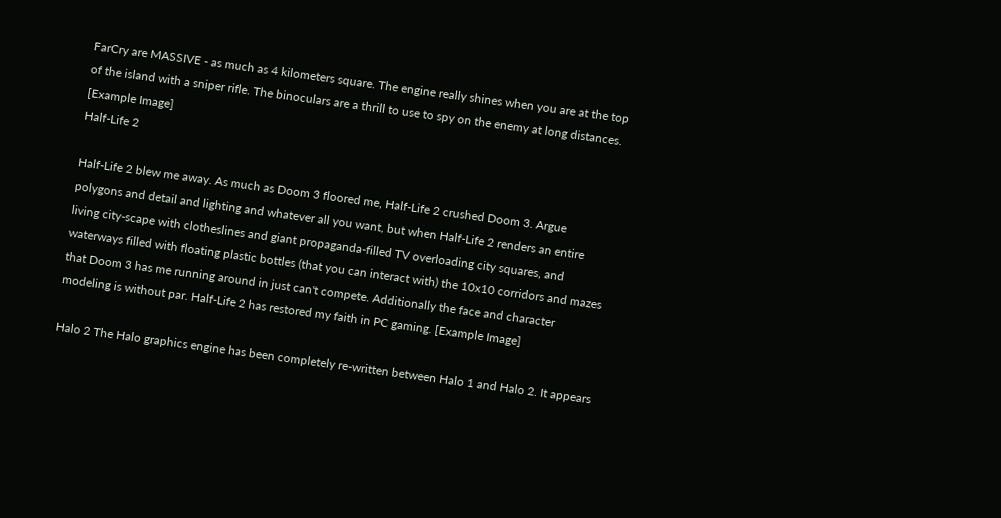FarCry are MASSIVE - as much as 4 kilometers square. The engine really shines when you are at the top of the island with a sniper rifle. The binoculars are a thrill to use to spy on the enemy at long distances. [Example Image]
Half-Life 2

Half-Life 2 blew me away. As much as Doom 3 floored me, Half-Life 2 crushed Doom 3. Argue polygons and detail and lighting and whatever all you want, but when Half-Life 2 renders an entire living city-scape with clotheslines and giant propaganda-filled TV overloading city squares, and waterways filled with floating plastic bottles (that you can interact with) the 10x10 corridors and mazes that Doom 3 has me running around in just can't compete. Additionally the face and character modeling is without par. Half-Life 2 has restored my faith in PC gaming. [Example Image]

Halo 2 The Halo graphics engine has been completely re-written between Halo 1 and Halo 2. It appears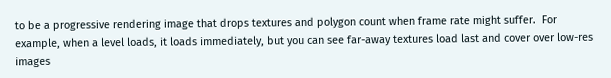to be a progressive rendering image that drops textures and polygon count when frame rate might suffer.  For example, when a level loads, it loads immediately, but you can see far-away textures load last and cover over low-res images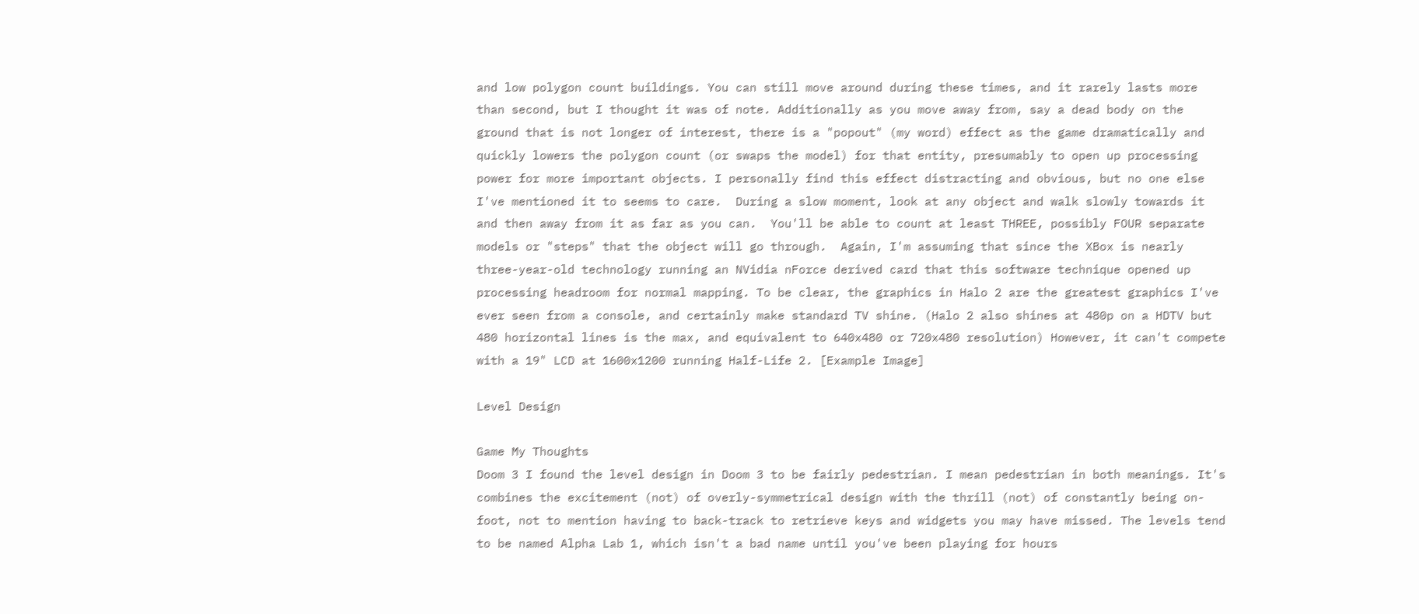and low polygon count buildings. You can still move around during these times, and it rarely lasts more than second, but I thought it was of note. Additionally as you move away from, say a dead body on the ground that is not longer of interest, there is a "popout" (my word) effect as the game dramatically and quickly lowers the polygon count (or swaps the model) for that entity, presumably to open up processing power for more important objects. I personally find this effect distracting and obvious, but no one else I've mentioned it to seems to care.  During a slow moment, look at any object and walk slowly towards it and then away from it as far as you can.  You'll be able to count at least THREE, possibly FOUR separate models or "steps" that the object will go through.  Again, I'm assuming that since the XBox is nearly three-year-old technology running an NVidia nForce derived card that this software technique opened up processing headroom for normal mapping. To be clear, the graphics in Halo 2 are the greatest graphics I've ever seen from a console, and certainly make standard TV shine. (Halo 2 also shines at 480p on a HDTV but 480 horizontal lines is the max, and equivalent to 640x480 or 720x480 resolution) However, it can't compete with a 19" LCD at 1600x1200 running Half-Life 2. [Example Image]

Level Design

Game My Thoughts
Doom 3 I found the level design in Doom 3 to be fairly pedestrian. I mean pedestrian in both meanings. It's combines the excitement (not) of overly-symmetrical design with the thrill (not) of constantly being on-foot, not to mention having to back-track to retrieve keys and widgets you may have missed. The levels tend to be named Alpha Lab 1, which isn't a bad name until you've been playing for hours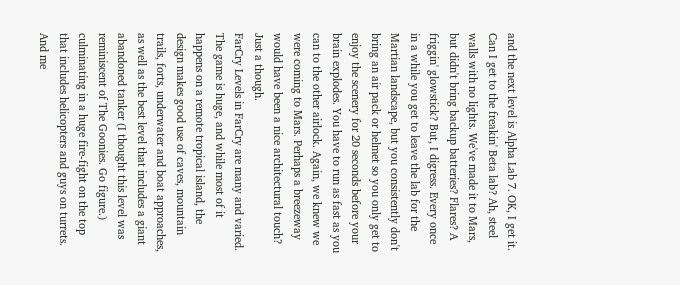and the next level is Alpha Lab 7. OK, I get it. Can I get to the freakin' Beta lab? Ah, steel walls with no lights. We've made it to Mars, but didn't bring backup batteries? Flares? A friggin' glowstick? But, I digress. Every once in a while you get to leave the lab for the Martian landscape, but you consistently don't bring an air pack or helmet so you only get to enjoy the scenery for 20 seconds before your brain explodes. You have to run as fast as you can to the other airlock. Again, we knew we were coming to Mars. Perhaps a breezeway would have been a nice architectural touch? Just a though.
FarCry Levels in FarCry are many and varied. The game is huge, and while most of it happens on a remote tropical island, the design makes good use of caves, mountain trails, forts, underwater and boat approaches, as well as the best level that includes a giant abandoned tanker (I thought this level was reminiscent of The Goonies. Go figure.) culminating in a huge fire-fight on the top that includes helicopters and guys on turrets. And me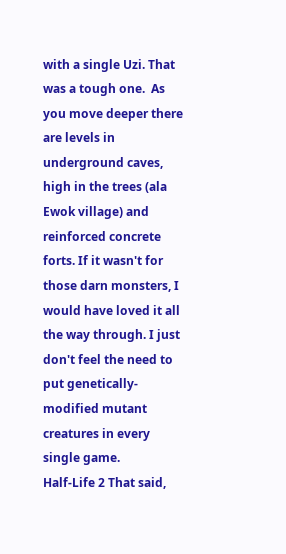with a single Uzi. That was a tough one.  As you move deeper there are levels in underground caves, high in the trees (ala Ewok village) and reinforced concrete forts. If it wasn't for those darn monsters, I would have loved it all the way through. I just don't feel the need to put genetically-modified mutant creatures in every single game.
Half-Life 2 That said,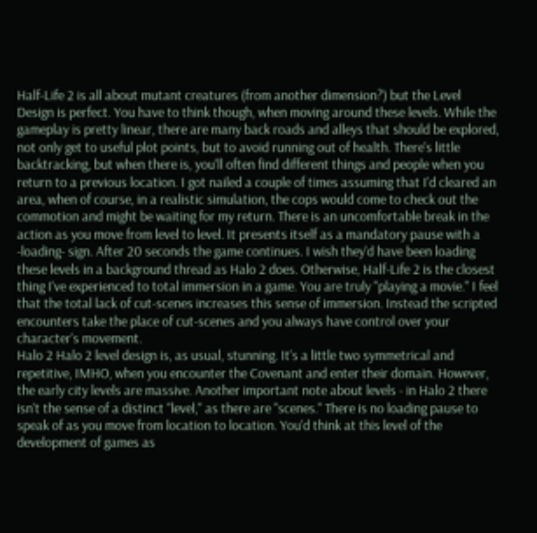Half-Life 2 is all about mutant creatures (from another dimension?) but the Level Design is perfect. You have to think though, when moving around these levels. While the gameplay is pretty linear, there are many back roads and alleys that should be explored, not only get to useful plot points, but to avoid running out of health. There's little backtracking, but when there is, you'll often find different things and people when you return to a previous location. I got nailed a couple of times assuming that I'd cleared an area, when of course, in a realistic simulation, the cops would come to check out the commotion and might be waiting for my return. There is an uncomfortable break in the action as you move from level to level. It presents itself as a mandatory pause with a -loading- sign. After 20 seconds the game continues. I wish they'd have been loading these levels in a background thread as Halo 2 does. Otherwise, Half-Life 2 is the closest thing I've experienced to total immersion in a game. You are truly "playing a movie." I feel that the total lack of cut-scenes increases this sense of immersion. Instead the scripted encounters take the place of cut-scenes and you always have control over your character's movement.
Halo 2 Halo 2 level design is, as usual, stunning. It's a little two symmetrical and repetitive, IMHO, when you encounter the Covenant and enter their domain. However, the early city levels are massive. Another important note about levels - in Halo 2 there isn't the sense of a distinct "level," as there are "scenes." There is no loading pause to speak of as you move from location to location. You'd think at this level of the development of games as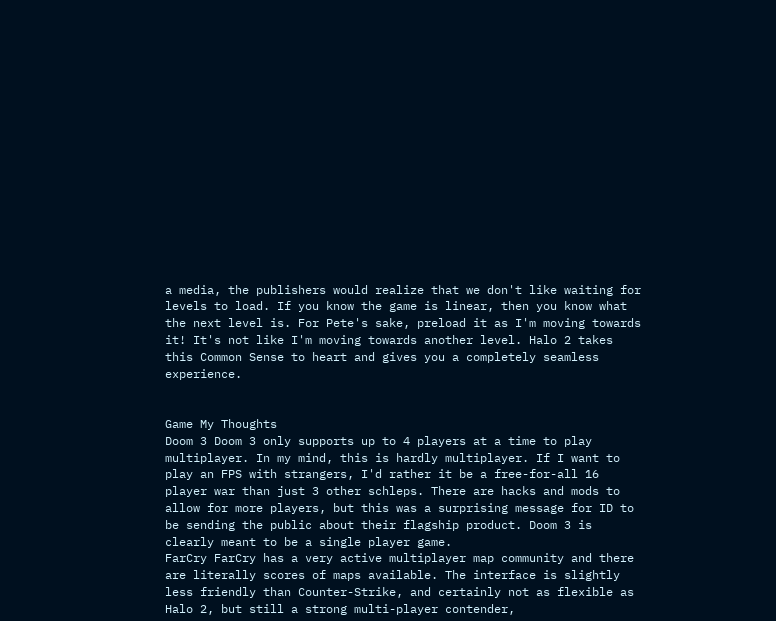a media, the publishers would realize that we don't like waiting for levels to load. If you know the game is linear, then you know what the next level is. For Pete's sake, preload it as I'm moving towards it! It's not like I'm moving towards another level. Halo 2 takes this Common Sense to heart and gives you a completely seamless experience.


Game My Thoughts
Doom 3 Doom 3 only supports up to 4 players at a time to play multiplayer. In my mind, this is hardly multiplayer. If I want to play an FPS with strangers, I'd rather it be a free-for-all 16 player war than just 3 other schleps. There are hacks and mods to allow for more players, but this was a surprising message for ID to be sending the public about their flagship product. Doom 3 is clearly meant to be a single player game.
FarCry FarCry has a very active multiplayer map community and there are literally scores of maps available. The interface is slightly less friendly than Counter-Strike, and certainly not as flexible as Halo 2, but still a strong multi-player contender,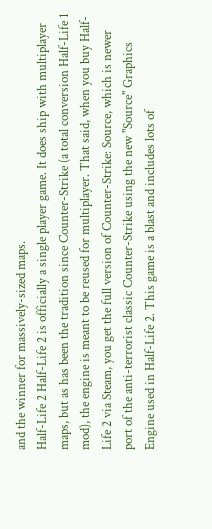and the winner for massively-sized maps.
Half-Life 2 Half-Life 2 is officially a single player game. It does ship with multiplayer maps, but as has been the tradition since Counter-Strike (a total conversion Half-Life 1 mod), the engine is meant to be reused for multiplayer. That said, when you buy Half-Life 2 via Steam, you get the full version of Counter-Strike: Source, which is newer port of the anti-terrorist classic Counter-Strike using the new "Source" Graphics Engine used in Half-Life 2. This game is a blast and includes lots of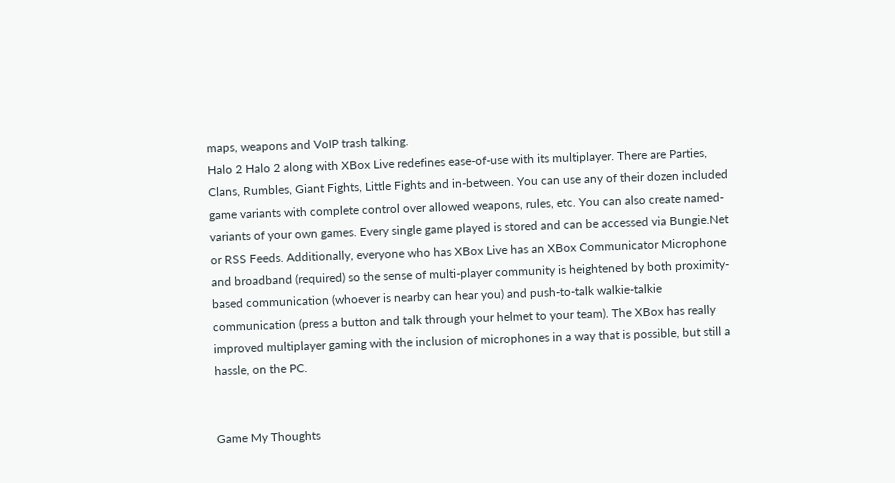maps, weapons and VoIP trash talking.
Halo 2 Halo 2 along with XBox Live redefines ease-of-use with its multiplayer. There are Parties, Clans, Rumbles, Giant Fights, Little Fights and in-between. You can use any of their dozen included game variants with complete control over allowed weapons, rules, etc. You can also create named-variants of your own games. Every single game played is stored and can be accessed via Bungie.Net or RSS Feeds. Additionally, everyone who has XBox Live has an XBox Communicator Microphone and broadband (required) so the sense of multi-player community is heightened by both proximity-based communication (whoever is nearby can hear you) and push-to-talk walkie-talkie communication (press a button and talk through your helmet to your team). The XBox has really improved multiplayer gaming with the inclusion of microphones in a way that is possible, but still a hassle, on the PC.


Game My Thoughts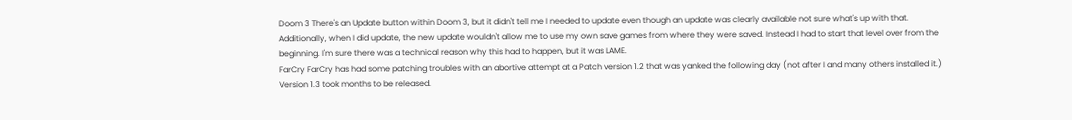Doom 3 There's an Update button within Doom 3, but it didn't tell me I needed to update even though an update was clearly available not sure what's up with that.  Additionally, when I did update, the new update wouldn't allow me to use my own save games from where they were saved. Instead I had to start that level over from the beginning. I'm sure there was a technical reason why this had to happen, but it was LAME.
FarCry FarCry has had some patching troubles with an abortive attempt at a Patch version 1.2 that was yanked the following day (not after I and many others installed it.) Version 1.3 took months to be released.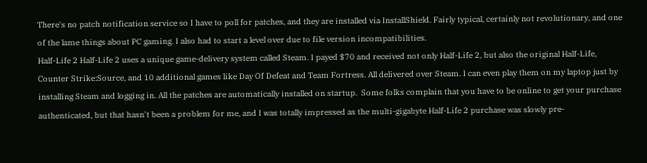There's no patch notification service so I have to poll for patches, and they are installed via InstallShield. Fairly typical, certainly not revolutionary, and one of the lame things about PC gaming. I also had to start a level over due to file version incompatibilities.
Half-Life 2 Half-Life 2 uses a unique game-delivery system called Steam. I payed $70 and received not only Half-Life 2, but also the original Half-Life, Counter Strike:Source, and 10 additional games like Day Of Defeat and Team Fortress. All delivered over Steam. I can even play them on my laptop just by installing Steam and logging in. All the patches are automatically installed on startup.  Some folks complain that you have to be online to get your purchase authenticated, but that hasn't been a problem for me, and I was totally impressed as the multi-gigabyte Half-Life 2 purchase was slowly pre-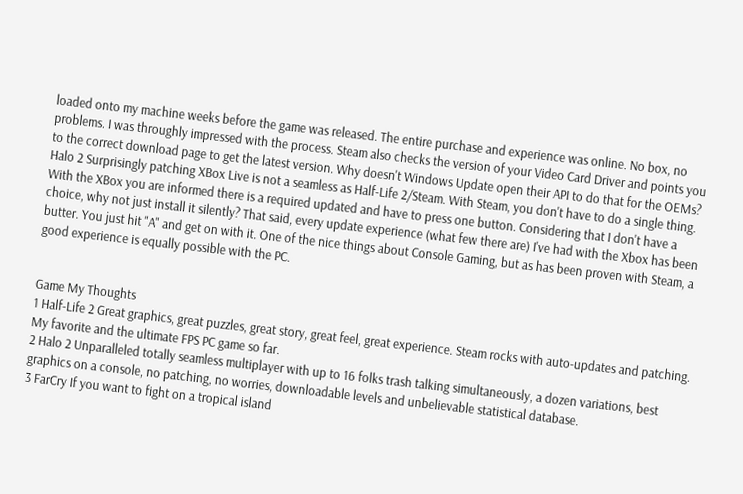loaded onto my machine weeks before the game was released. The entire purchase and experience was online. No box, no problems. I was throughly impressed with the process. Steam also checks the version of your Video Card Driver and points you to the correct download page to get the latest version. Why doesn't Windows Update open their API to do that for the OEMs?
Halo 2 Surprisingly patching XBox Live is not a seamless as Half-Life 2/Steam. With Steam, you don't have to do a single thing. With the XBox you are informed there is a required updated and have to press one button. Considering that I don't have a choice, why not just install it silently? That said, every update experience (what few there are) I've had with the Xbox has been butter. You just hit "A" and get on with it. One of the nice things about Console Gaming, but as has been proven with Steam, a good experience is equally possible with the PC.


Game My Thoughts
1 Half-Life 2 Great graphics, great puzzles, great story, great feel, great experience. Steam rocks with auto-updates and patching. My favorite and the ultimate FPS PC game so far.
2 Halo 2 Unparalleled totally seamless multiplayer with up to 16 folks trash talking simultaneously, a dozen variations, best graphics on a console, no patching, no worries, downloadable levels and unbelievable statistical database.
3 FarCry If you want to fight on a tropical island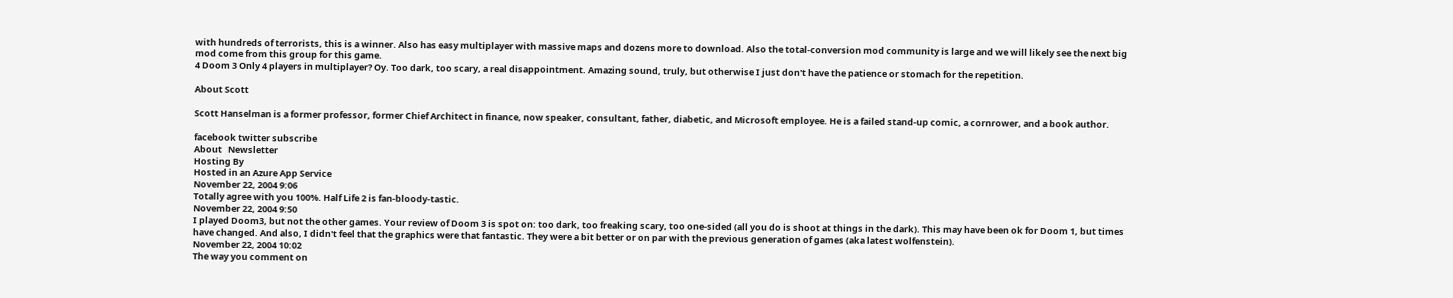with hundreds of terrorists, this is a winner. Also has easy multiplayer with massive maps and dozens more to download. Also the total-conversion mod community is large and we will likely see the next big mod come from this group for this game.
4 Doom 3 Only 4 players in multiplayer? Oy. Too dark, too scary, a real disappointment. Amazing sound, truly, but otherwise I just don't have the patience or stomach for the repetition.

About Scott

Scott Hanselman is a former professor, former Chief Architect in finance, now speaker, consultant, father, diabetic, and Microsoft employee. He is a failed stand-up comic, a cornrower, and a book author.

facebook twitter subscribe
About   Newsletter
Hosting By
Hosted in an Azure App Service
November 22, 2004 9:06
Totally agree with you 100%. Half Life 2 is fan-bloody-tastic.
November 22, 2004 9:50
I played Doom3, but not the other games. Your review of Doom 3 is spot on: too dark, too freaking scary, too one-sided (all you do is shoot at things in the dark). This may have been ok for Doom 1, but times have changed. And also, I didn't feel that the graphics were that fantastic. They were a bit better or on par with the previous generation of games (aka latest wolfenstein).
November 22, 2004 10:02
The way you comment on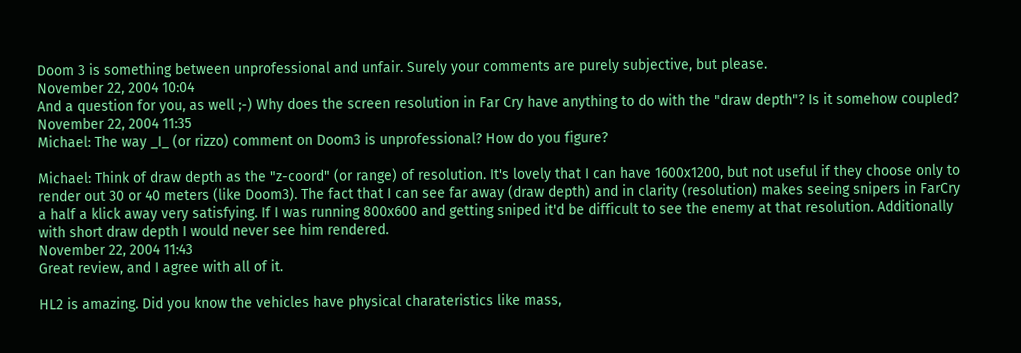Doom 3 is something between unprofessional and unfair. Surely your comments are purely subjective, but please.
November 22, 2004 10:04
And a question for you, as well ;-) Why does the screen resolution in Far Cry have anything to do with the "draw depth"? Is it somehow coupled?
November 22, 2004 11:35
Michael: The way _I_ (or rizzo) comment on Doom3 is unprofessional? How do you figure?

Michael: Think of draw depth as the "z-coord" (or range) of resolution. It's lovely that I can have 1600x1200, but not useful if they choose only to render out 30 or 40 meters (like Doom3). The fact that I can see far away (draw depth) and in clarity (resolution) makes seeing snipers in FarCry a half a klick away very satisfying. If I was running 800x600 and getting sniped it'd be difficult to see the enemy at that resolution. Additionally with short draw depth I would never see him rendered.
November 22, 2004 11:43
Great review, and I agree with all of it.

HL2 is amazing. Did you know the vehicles have physical charateristics like mass,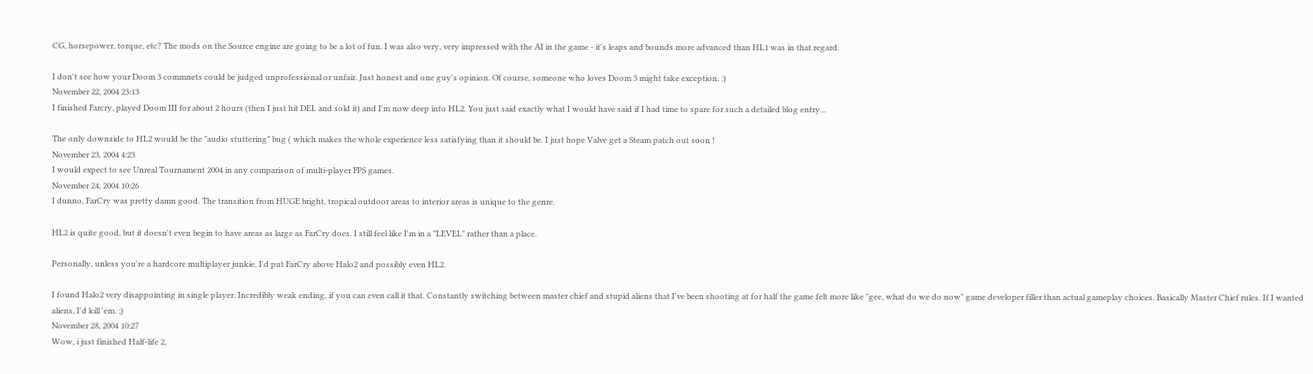CG, horsepower, torque, etc? The mods on the Source engine are going to be a lot of fun. I was also very, very impressed with the AI in the game - it's leaps and bounds more advanced than HL1 was in that regard.

I don't see how your Doom 3 commnets could be judged unprofessional or unfair. Just honest and one guy's opinion. Of course, someone who loves Doom 3 might take exception. :)
November 22, 2004 23:13
I finished Farcry, played Doom III for about 2 hours (then I just hit DEL and sold it) and I'm now deep into HL2. You just said exactly what I would have said if I had time to spare for such a detailed blog entry...

The only downside to HL2 would be the "audio stuttering" bug ( which makes the whole experience less satisfying than it should be. I just hope Valve get a Steam patch out soon !
November 23, 2004 4:23
I would expect to see Unreal Tournament 2004 in any comparison of multi-player FPS games.
November 24, 2004 10:26
I dunno, FarCry was pretty damn good. The transition from HUGE bright, tropical outdoor areas to interior areas is unique to the genre.

HL2 is quite good, but it doesn't even begin to have areas as large as FarCry does. I still feel like I'm in a "LEVEL" rather than a place.

Personally, unless you're a hardcore multiplayer junkie, I'd put FarCry above Halo2 and possibly even HL2.

I found Halo2 very disappointing in single player. Incredibly weak ending, if you can even call it that. Constantly switching between master chief and stupid aliens that I've been shooting at for half the game felt more like "gee, what do we do now" game developer filler than actual gameplay choices. Basically Master Chief rules. If I wanted aliens, I'd kill 'em. ;)
November 28, 2004 10:27
Wow, i just finished Half-life 2,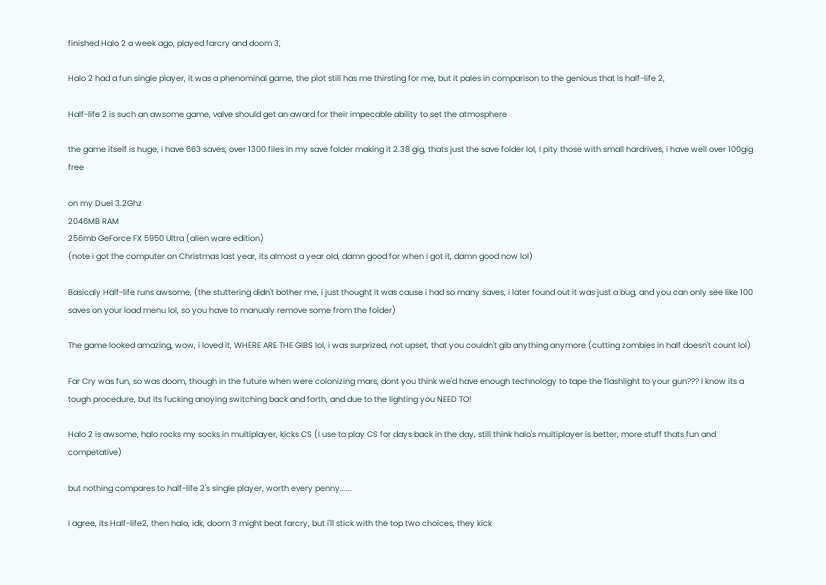finished Halo 2 a week ago, played farcry and doom 3,

Halo 2 had a fun single player, it was a phenominal game, the plot still has me thirsting for me, but it pales in comparison to the genious that is half-life 2,

Half-life 2 is such an awsome game, valve should get an award for their impecable ability to set the atmosphere

the game itself is huge, i have 663 saves, over 1300 files in my save folder making it 2.38 gig, thats just the save folder lol, I pity those with small hardrives, i have well over 100gig free

on my Duel 3.2Ghz
2046MB RAM
256mb GeForce FX 5950 Ultra (alien ware edition)
(note i got the computer on Christmas last year, its almost a year old, damn good for when i got it, damn good now lol)

Basicaly Half-life runs awsome, (the stuttering didn't bother me, i just thought it was cause i had so many saves, i later found out it was just a bug, and you can only see like 100 saves on your load menu lol, so you have to manualy remove some from the folder)

The game looked amazing, wow, i loved it, WHERE ARE THE GIBS lol, i was surprized, not upset, that you couldn't gib anything anymore (cutting zombies in half doesn't count lol)

Far Cry was fun, so was doom, though in the future when were colonizing mars, dont you think we'd have enough technology to tape the flashlight to your gun??? I know its a tough procedure, but its fucking anoying switching back and forth, and due to the lighting you NEED TO!

Halo 2 is awsome, halo rocks my socks in multiplayer, kicks CS (I use to play CS for days back in the day, still think halo's multiplayer is better, more stuff thats fun and competative)

but nothing compares to half-life 2's single player, worth every penny......

I agree, its Half-life2, then halo, idk, doom 3 might beat farcry, but i'll stick with the top two choices, they kick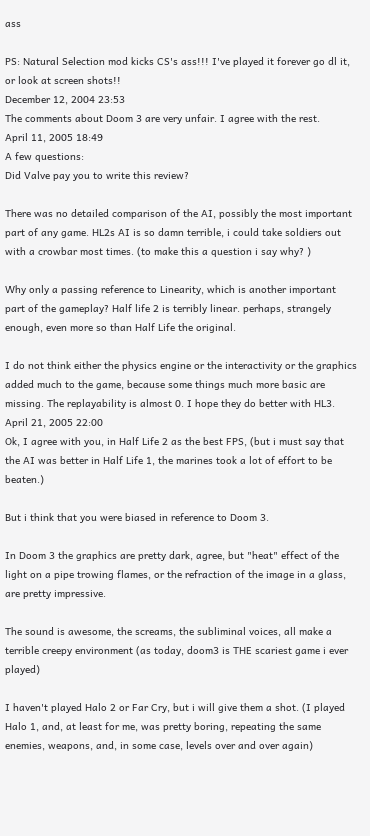ass

PS: Natural Selection mod kicks CS's ass!!! I've played it forever go dl it, or look at screen shots!!
December 12, 2004 23:53
The comments about Doom 3 are very unfair. I agree with the rest.
April 11, 2005 18:49
A few questions:
Did Valve pay you to write this review?

There was no detailed comparison of the AI, possibly the most important part of any game. HL2s AI is so damn terrible, i could take soldiers out with a crowbar most times. (to make this a question i say why? )

Why only a passing reference to Linearity, which is another important part of the gameplay? Half life 2 is terribly linear. perhaps, strangely enough, even more so than Half Life the original.

I do not think either the physics engine or the interactivity or the graphics added much to the game, because some things much more basic are missing. The replayability is almost 0. I hope they do better with HL3.
April 21, 2005 22:00
Ok, I agree with you, in Half Life 2 as the best FPS, (but i must say that the AI was better in Half Life 1, the marines took a lot of effort to be beaten.)

But i think that you were biased in reference to Doom 3.

In Doom 3 the graphics are pretty dark, agree, but "heat" effect of the light on a pipe trowing flames, or the refraction of the image in a glass, are pretty impressive.

The sound is awesome, the screams, the subliminal voices, all make a terrible creepy environment (as today, doom3 is THE scariest game i ever played)

I haven't played Halo 2 or Far Cry, but i will give them a shot. (I played Halo 1, and, at least for me, was pretty boring, repeating the same enemies, weapons, and, in some case, levels over and over again)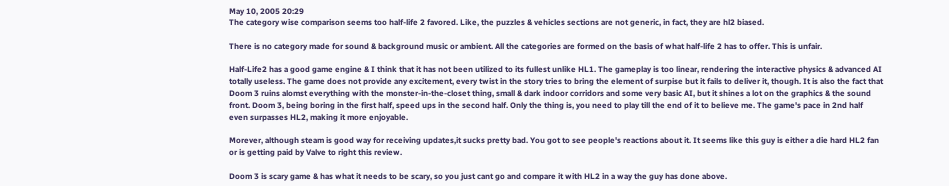May 10, 2005 20:29
The category wise comparison seems too half-life 2 favored. Like, the puzzles & vehicles sections are not generic, in fact, they are hl2 biased.

There is no category made for sound & background music or ambient. All the categories are formed on the basis of what half-life 2 has to offer. This is unfair.

Half-Life2 has a good game engine & I think that it has not been utilized to its fullest unlike HL1. The gameplay is too linear, rendering the interactive physics & advanced AI totally useless. The game does not provide any excitement, every twist in the story tries to bring the element of surpise but it fails to deliver it, though. It is also the fact that Doom 3 ruins alomst everything with the monster-in-the-closet thing, small & dark indoor corridors and some very basic AI, but it shines a lot on the graphics & the sound front. Doom 3, being boring in the first half, speed ups in the second half. Only the thing is, you need to play till the end of it to believe me. The game's pace in 2nd half even surpasses HL2, making it more enjoyable.

Morever, although steam is good way for receiving updates,it sucks pretty bad. You got to see people's reactions about it. It seems like this guy is either a die hard HL2 fan or is getting paid by Valve to right this review.

Doom 3 is scary game & has what it needs to be scary, so you just cant go and compare it with HL2 in a way the guy has done above.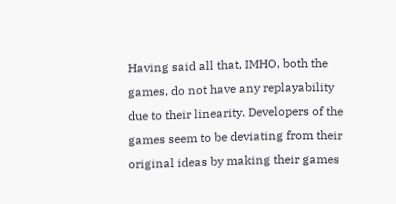Having said all that, IMHO, both the games, do not have any replayability due to their linearity. Developers of the games seem to be deviating from their original ideas by making their games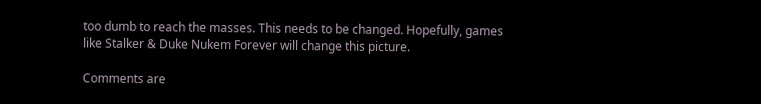too dumb to reach the masses. This needs to be changed. Hopefully, games like Stalker & Duke Nukem Forever will change this picture.

Comments are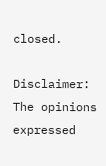closed.

Disclaimer: The opinions expressed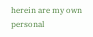herein are my own personal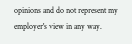opinions and do not represent my employer's view in any way.